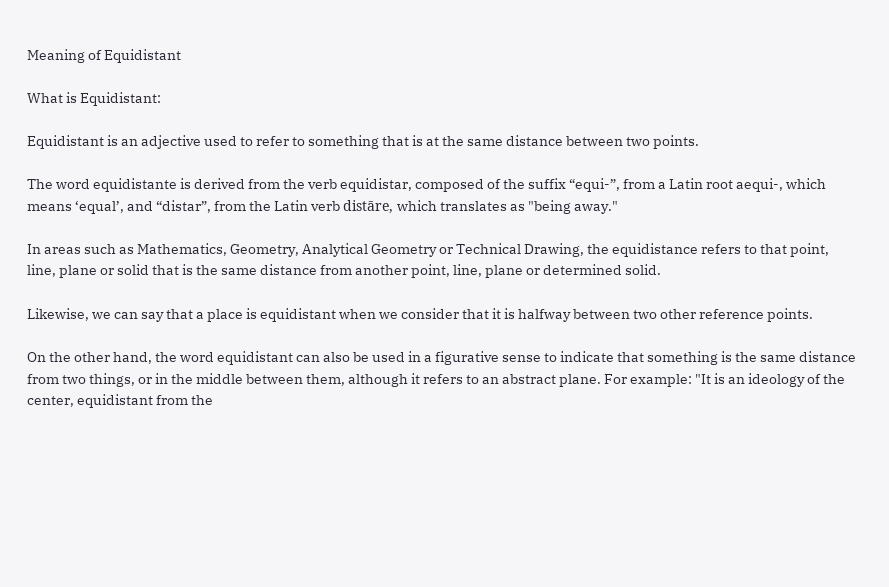Meaning of Equidistant

What is Equidistant:

Equidistant is an adjective used to refer to something that is at the same distance between two points.

The word equidistante is derived from the verb equidistar, composed of the suffix “equi-”, from a Latin root aequi-, which means ‘equal’, and “distar”, from the Latin verb distāre, which translates as "being away."

In areas such as Mathematics, Geometry, Analytical Geometry or Technical Drawing, the equidistance refers to that point, line, plane or solid that is the same distance from another point, line, plane or determined solid.

Likewise, we can say that a place is equidistant when we consider that it is halfway between two other reference points.

On the other hand, the word equidistant can also be used in a figurative sense to indicate that something is the same distance from two things, or in the middle between them, although it refers to an abstract plane. For example: "It is an ideology of the center, equidistant from the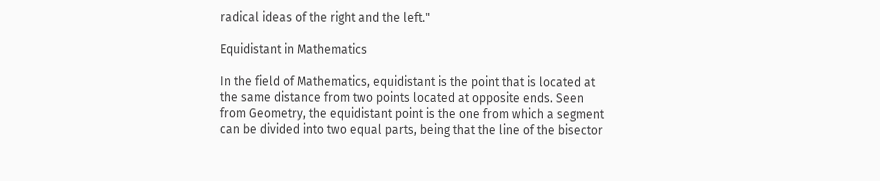radical ideas of the right and the left."

Equidistant in Mathematics

In the field of Mathematics, equidistant is the point that is located at the same distance from two points located at opposite ends. Seen from Geometry, the equidistant point is the one from which a segment can be divided into two equal parts, being that the line of the bisector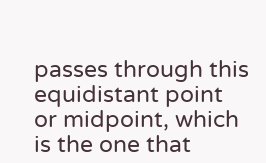passes through this equidistant point or midpoint, which is the one that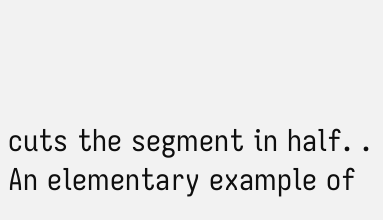cuts the segment in half. . An elementary example of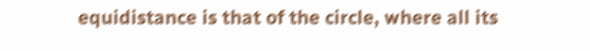equidistance is that of the circle, where all its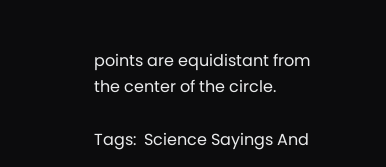points are equidistant from the center of the circle.

Tags:  Science Sayings And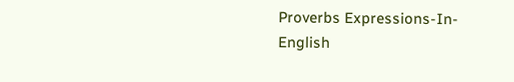Proverbs Expressions-In-English